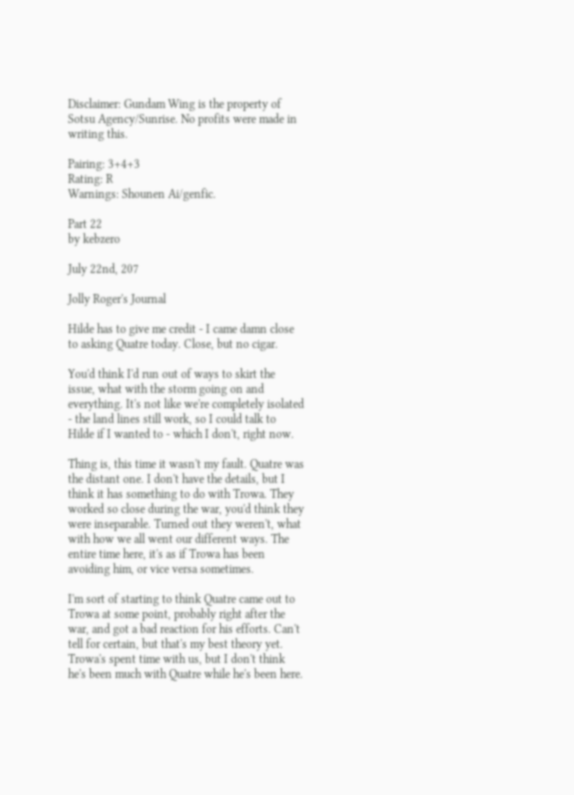Disclaimer: Gundam Wing is the property of Sotsu Agency/Sunrise. No profits were made in writing this.

Pairing: 3+4+3
Rating: R
Warnings: Shounen Ai/genfic.

Part 22
by kebzero

July 22nd, 207

Jolly Roger's Journal

Hilde has to give me credit - I came damn close to asking Quatre today. Close, but no cigar.

You'd think I'd run out of ways to skirt the issue, what with the storm going on and everything. It's not like we're completely isolated - the land lines still work, so I could talk to Hilde if I wanted to - which I don't, right now.

Thing is, this time it wasn't my fault. Quatre was the distant one. I don't have the details, but I think it has something to do with Trowa. They worked so close during the war, you'd think they were inseparable. Turned out they weren't, what with how we all went our different ways. The entire time here, it's as if Trowa has been avoiding him, or vice versa sometimes.

I'm sort of starting to think Quatre came out to Trowa at some point, probably right after the war, and got a bad reaction for his efforts. Can't tell for certain, but that's my best theory yet. Trowa's spent time with us, but I don't think he's been much with Quatre while he's been here.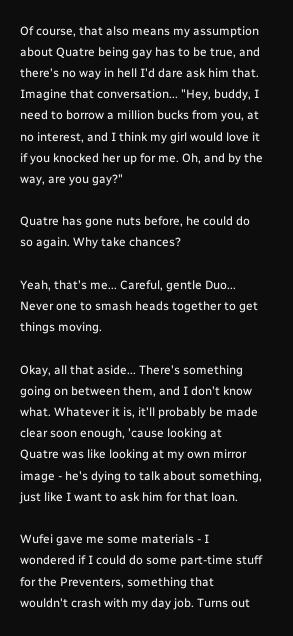Of course, that also means my assumption about Quatre being gay has to be true, and there's no way in hell I'd dare ask him that. Imagine that conversation... "Hey, buddy, I need to borrow a million bucks from you, at no interest, and I think my girl would love it if you knocked her up for me. Oh, and by the way, are you gay?"

Quatre has gone nuts before, he could do so again. Why take chances?

Yeah, that's me... Careful, gentle Duo... Never one to smash heads together to get things moving.

Okay, all that aside... There's something going on between them, and I don't know what. Whatever it is, it'll probably be made clear soon enough, 'cause looking at Quatre was like looking at my own mirror image - he's dying to talk about something, just like I want to ask him for that loan.

Wufei gave me some materials - I wondered if I could do some part-time stuff for the Preventers, something that wouldn't crash with my day job. Turns out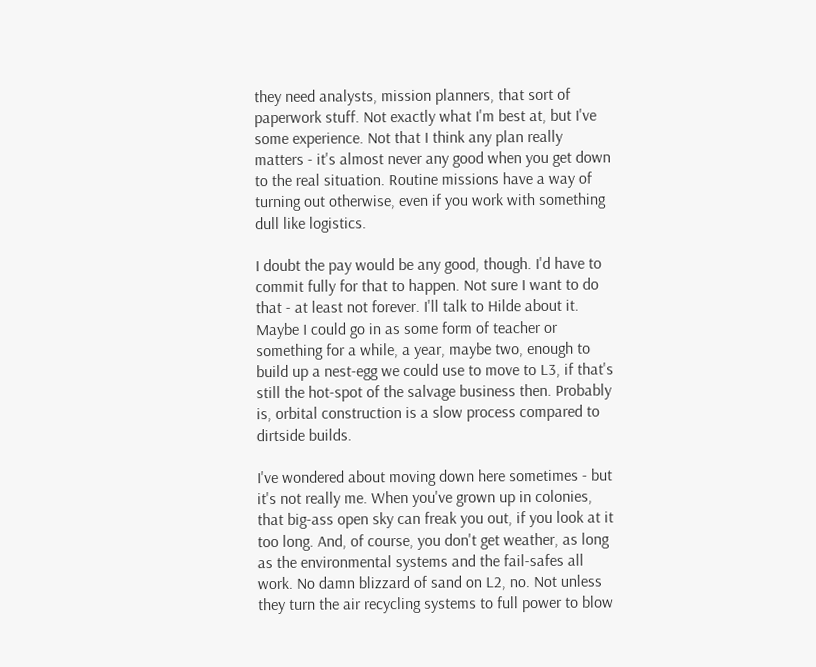they need analysts, mission planners, that sort of paperwork stuff. Not exactly what I'm best at, but I've some experience. Not that I think any plan really matters - it's almost never any good when you get down to the real situation. Routine missions have a way of turning out otherwise, even if you work with something dull like logistics.

I doubt the pay would be any good, though. I'd have to commit fully for that to happen. Not sure I want to do that - at least not forever. I'll talk to Hilde about it. Maybe I could go in as some form of teacher or something for a while, a year, maybe two, enough to build up a nest-egg we could use to move to L3, if that's still the hot-spot of the salvage business then. Probably is, orbital construction is a slow process compared to dirtside builds.

I've wondered about moving down here sometimes - but it's not really me. When you've grown up in colonies, that big-ass open sky can freak you out, if you look at it too long. And, of course, you don't get weather, as long as the environmental systems and the fail-safes all work. No damn blizzard of sand on L2, no. Not unless they turn the air recycling systems to full power to blow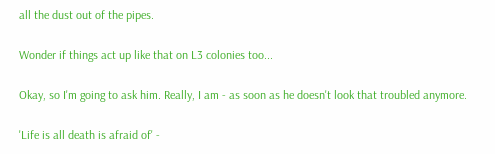all the dust out of the pipes.

Wonder if things act up like that on L3 colonies too...

Okay, so I'm going to ask him. Really, I am - as soon as he doesn't look that troubled anymore.

'Life is all death is afraid of' -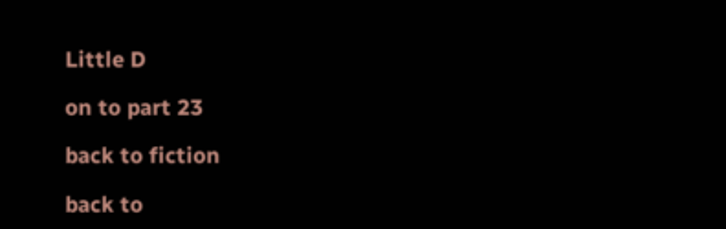Little D

on to part 23

back to fiction

back to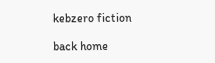kebzero fiction

back home